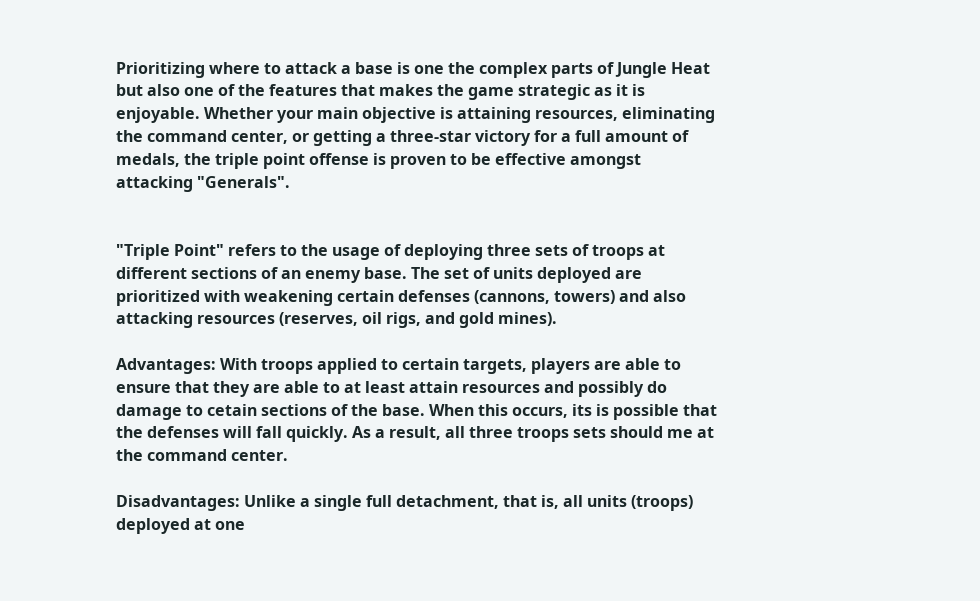Prioritizing where to attack a base is one the complex parts of Jungle Heat but also one of the features that makes the game strategic as it is enjoyable. Whether your main objective is attaining resources, eliminating the command center, or getting a three-star victory for a full amount of medals, the triple point offense is proven to be effective amongst attacking "Generals".


"Triple Point" refers to the usage of deploying three sets of troops at different sections of an enemy base. The set of units deployed are prioritized with weakening certain defenses (cannons, towers) and also attacking resources (reserves, oil rigs, and gold mines).

Advantages: With troops applied to certain targets, players are able to ensure that they are able to at least attain resources and possibly do damage to cetain sections of the base. When this occurs, its is possible that the defenses will fall quickly. As a result, all three troops sets should me at the command center.

Disadvantages: Unlike a single full detachment, that is, all units (troops) deployed at one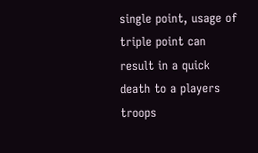single point, usage of triple point can result in a quick death to a players troops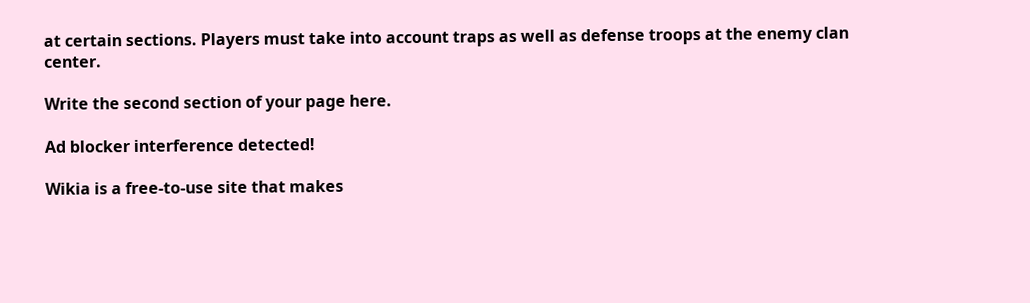at certain sections. Players must take into account traps as well as defense troops at the enemy clan center.

Write the second section of your page here.

Ad blocker interference detected!

Wikia is a free-to-use site that makes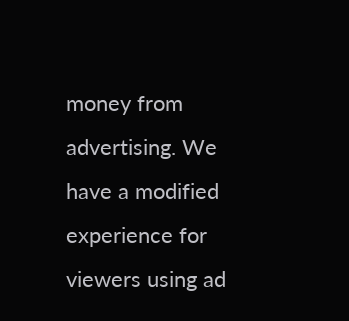money from advertising. We have a modified experience for viewers using ad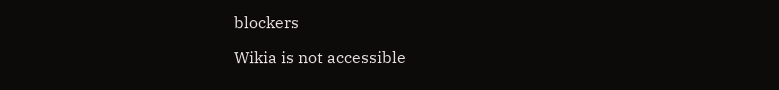blockers

Wikia is not accessible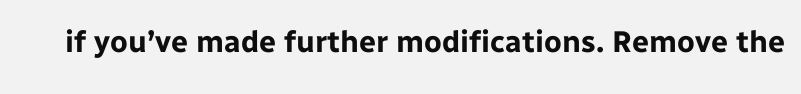if you’ve made further modifications. Remove the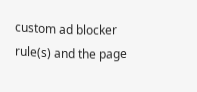custom ad blocker rule(s) and the page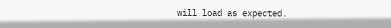will load as expected.